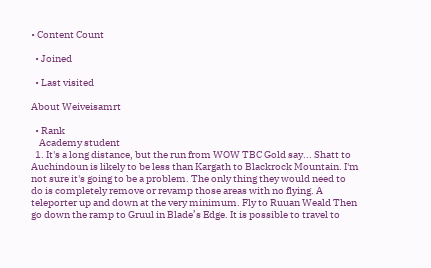• Content Count

  • Joined

  • Last visited

About Weiveisamrt

  • Rank
    Academy student
  1. It's a long distance, but the run from WOW TBC Gold say... Shatt to Auchindoun is likely to be less than Kargath to Blackrock Mountain. I'm not sure it's going to be a problem. The only thing they would need to do is completely remove or revamp those areas with no flying. A teleporter up and down at the very minimum. Fly to Ruuan Weald Then go down the ramp to Gruul in Blade’s Edge. It is possible to travel to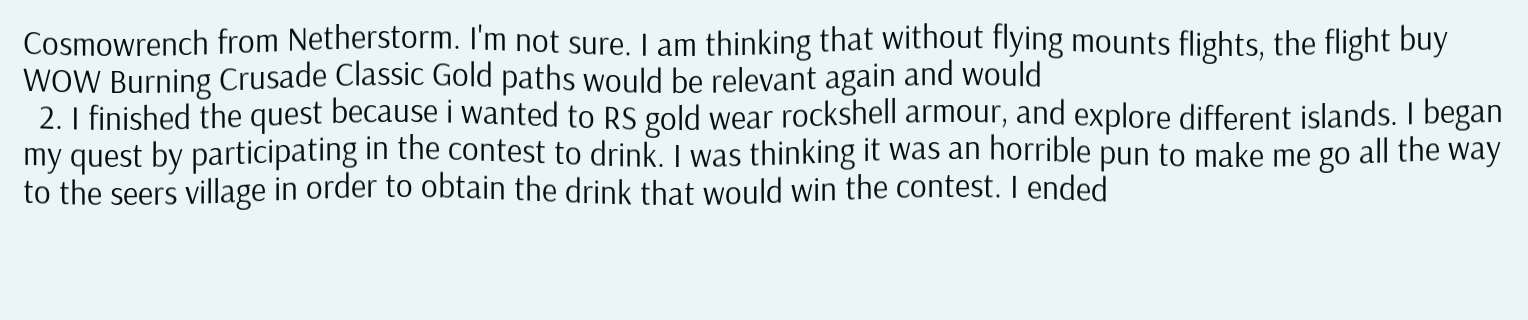Cosmowrench from Netherstorm. I'm not sure. I am thinking that without flying mounts flights, the flight buy WOW Burning Crusade Classic Gold paths would be relevant again and would
  2. I finished the quest because i wanted to RS gold wear rockshell armour, and explore different islands. I began my quest by participating in the contest to drink. I was thinking it was an horrible pun to make me go all the way to the seers village in order to obtain the drink that would win the contest. I ended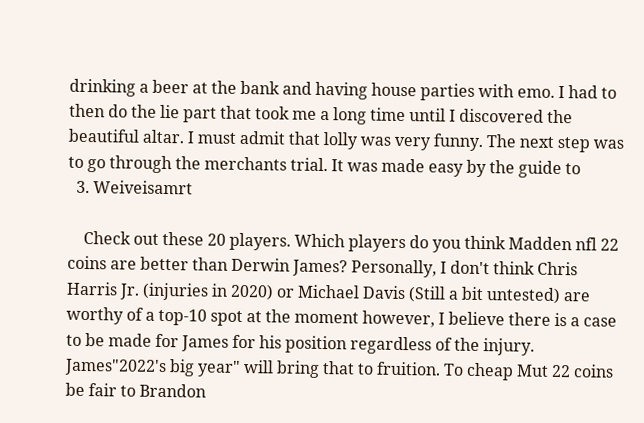drinking a beer at the bank and having house parties with emo. I had to then do the lie part that took me a long time until I discovered the beautiful altar. I must admit that lolly was very funny. The next step was to go through the merchants trial. It was made easy by the guide to
  3. Weiveisamrt

    Check out these 20 players. Which players do you think Madden nfl 22 coins are better than Derwin James? Personally, I don't think Chris Harris Jr. (injuries in 2020) or Michael Davis (Still a bit untested) are worthy of a top-10 spot at the moment however, I believe there is a case to be made for James for his position regardless of the injury. James"2022's big year" will bring that to fruition. To cheap Mut 22 coins be fair to Brandon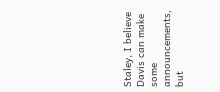Staley, I believe Davis can make some announcements, but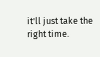it'll just take the right time.